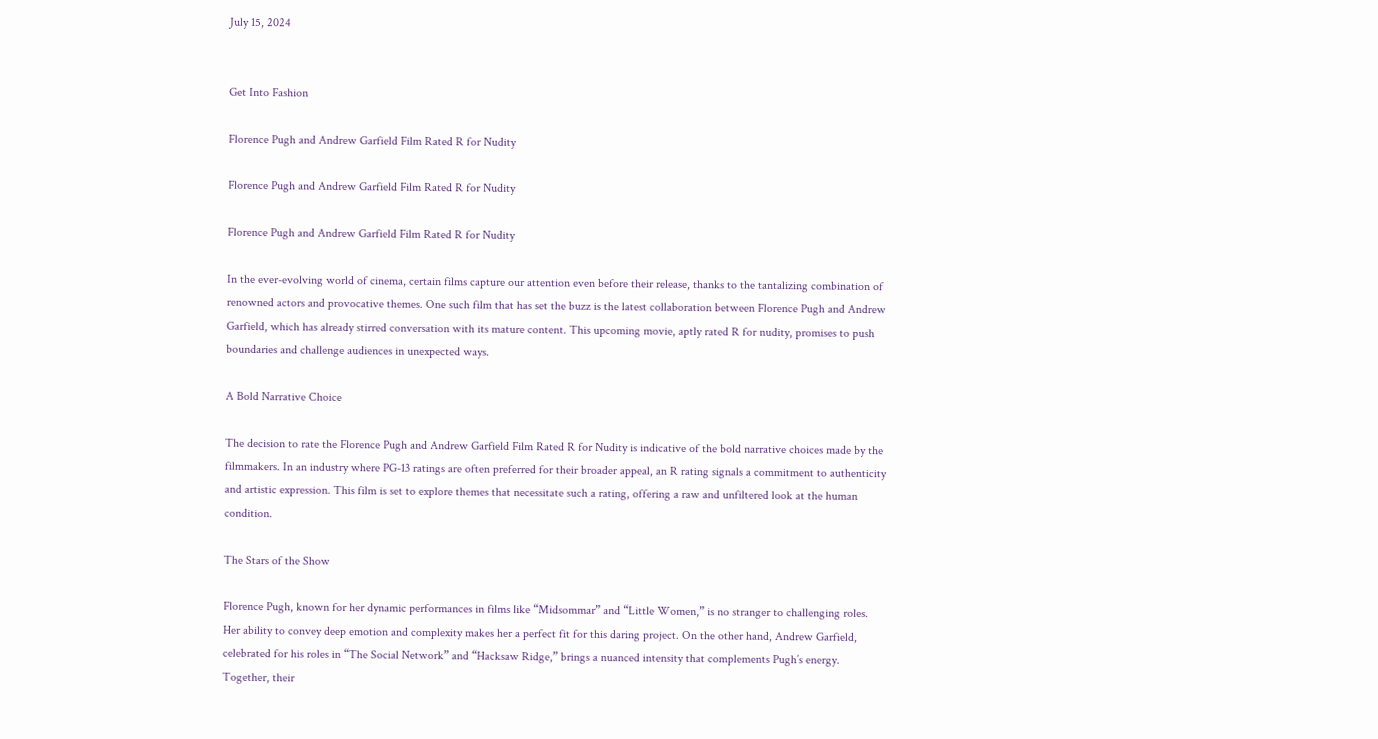July 15, 2024


Get Into Fashion

Florence Pugh and Andrew Garfield Film Rated R for Nudity

Florence Pugh and Andrew Garfield Film Rated R for Nudity

Florence Pugh and Andrew Garfield Film Rated R for Nudity

In the ever-evolving world of cinema, certain films capture our attention even before their release, thanks to the tantalizing combination of renowned actors and provocative themes. One such film that has set the buzz is the latest collaboration between Florence Pugh and Andrew Garfield, which has already stirred conversation with its mature content. This upcoming movie, aptly rated R for nudity, promises to push boundaries and challenge audiences in unexpected ways.

A Bold Narrative Choice

The decision to rate the Florence Pugh and Andrew Garfield Film Rated R for Nudity is indicative of the bold narrative choices made by the filmmakers. In an industry where PG-13 ratings are often preferred for their broader appeal, an R rating signals a commitment to authenticity and artistic expression. This film is set to explore themes that necessitate such a rating, offering a raw and unfiltered look at the human condition.

The Stars of the Show

Florence Pugh, known for her dynamic performances in films like “Midsommar” and “Little Women,” is no stranger to challenging roles. Her ability to convey deep emotion and complexity makes her a perfect fit for this daring project. On the other hand, Andrew Garfield, celebrated for his roles in “The Social Network” and “Hacksaw Ridge,” brings a nuanced intensity that complements Pugh’s energy. Together, their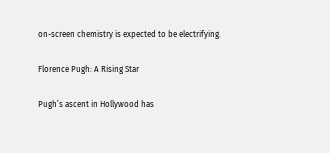on-screen chemistry is expected to be electrifying.

Florence Pugh: A Rising Star

Pugh’s ascent in Hollywood has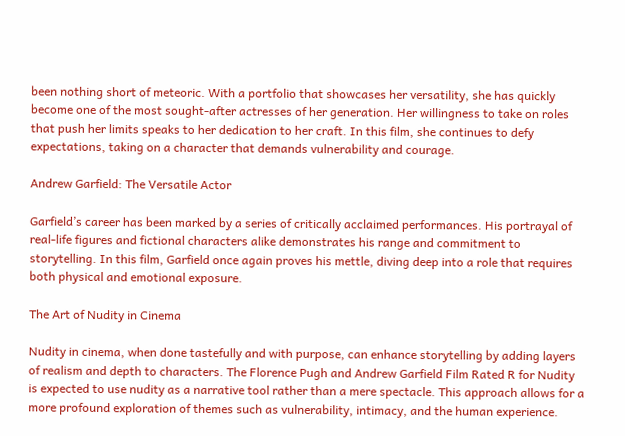been nothing short of meteoric. With a portfolio that showcases her versatility, she has quickly become one of the most sought-after actresses of her generation. Her willingness to take on roles that push her limits speaks to her dedication to her craft. In this film, she continues to defy expectations, taking on a character that demands vulnerability and courage.

Andrew Garfield: The Versatile Actor

Garfield’s career has been marked by a series of critically acclaimed performances. His portrayal of real-life figures and fictional characters alike demonstrates his range and commitment to storytelling. In this film, Garfield once again proves his mettle, diving deep into a role that requires both physical and emotional exposure.

The Art of Nudity in Cinema

Nudity in cinema, when done tastefully and with purpose, can enhance storytelling by adding layers of realism and depth to characters. The Florence Pugh and Andrew Garfield Film Rated R for Nudity is expected to use nudity as a narrative tool rather than a mere spectacle. This approach allows for a more profound exploration of themes such as vulnerability, intimacy, and the human experience.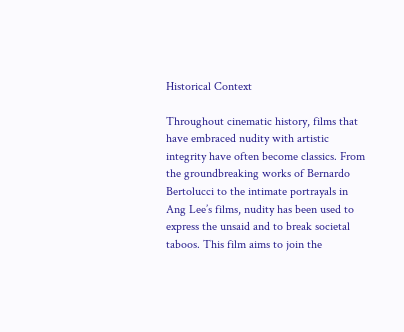Historical Context

Throughout cinematic history, films that have embraced nudity with artistic integrity have often become classics. From the groundbreaking works of Bernardo Bertolucci to the intimate portrayals in Ang Lee’s films, nudity has been used to express the unsaid and to break societal taboos. This film aims to join the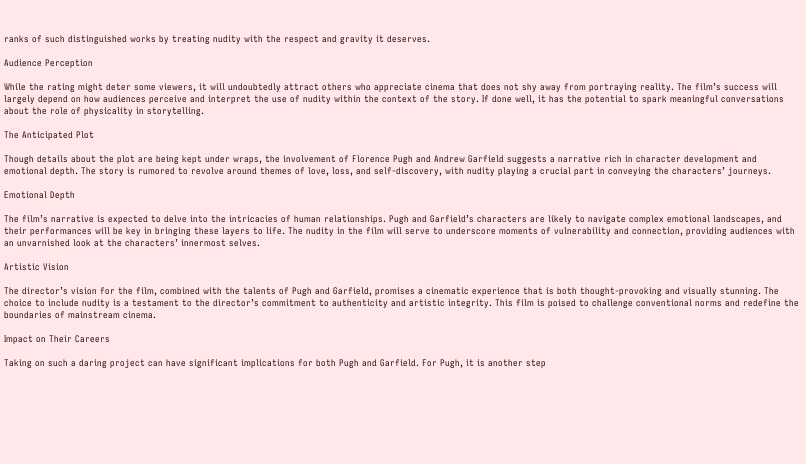ranks of such distinguished works by treating nudity with the respect and gravity it deserves.

Audience Perception

While the rating might deter some viewers, it will undoubtedly attract others who appreciate cinema that does not shy away from portraying reality. The film’s success will largely depend on how audiences perceive and interpret the use of nudity within the context of the story. If done well, it has the potential to spark meaningful conversations about the role of physicality in storytelling.

The Anticipated Plot

Though details about the plot are being kept under wraps, the involvement of Florence Pugh and Andrew Garfield suggests a narrative rich in character development and emotional depth. The story is rumored to revolve around themes of love, loss, and self-discovery, with nudity playing a crucial part in conveying the characters’ journeys.

Emotional Depth

The film’s narrative is expected to delve into the intricacies of human relationships. Pugh and Garfield’s characters are likely to navigate complex emotional landscapes, and their performances will be key in bringing these layers to life. The nudity in the film will serve to underscore moments of vulnerability and connection, providing audiences with an unvarnished look at the characters’ innermost selves.

Artistic Vision

The director’s vision for the film, combined with the talents of Pugh and Garfield, promises a cinematic experience that is both thought-provoking and visually stunning. The choice to include nudity is a testament to the director’s commitment to authenticity and artistic integrity. This film is poised to challenge conventional norms and redefine the boundaries of mainstream cinema.

Impact on Their Careers

Taking on such a daring project can have significant implications for both Pugh and Garfield. For Pugh, it is another step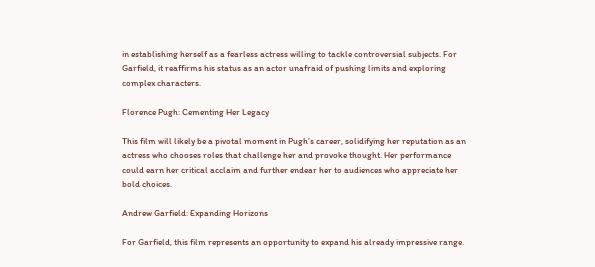in establishing herself as a fearless actress willing to tackle controversial subjects. For Garfield, it reaffirms his status as an actor unafraid of pushing limits and exploring complex characters.

Florence Pugh: Cementing Her Legacy

This film will likely be a pivotal moment in Pugh’s career, solidifying her reputation as an actress who chooses roles that challenge her and provoke thought. Her performance could earn her critical acclaim and further endear her to audiences who appreciate her bold choices.

Andrew Garfield: Expanding Horizons

For Garfield, this film represents an opportunity to expand his already impressive range.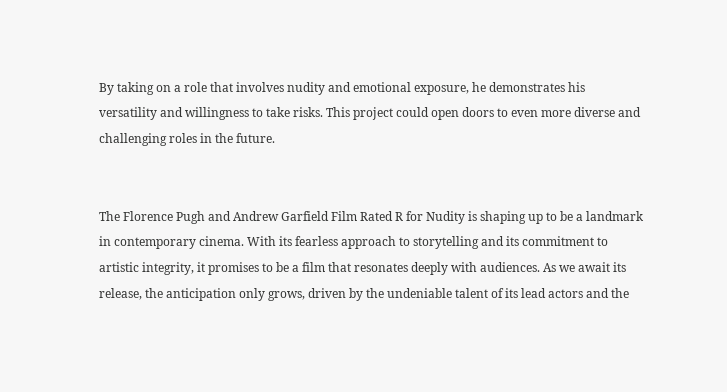By taking on a role that involves nudity and emotional exposure, he demonstrates his versatility and willingness to take risks. This project could open doors to even more diverse and challenging roles in the future.


The Florence Pugh and Andrew Garfield Film Rated R for Nudity is shaping up to be a landmark in contemporary cinema. With its fearless approach to storytelling and its commitment to artistic integrity, it promises to be a film that resonates deeply with audiences. As we await its release, the anticipation only grows, driven by the undeniable talent of its lead actors and the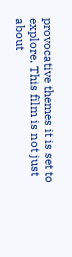provocative themes it is set to explore. This film is not just about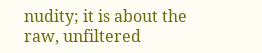nudity; it is about the raw, unfiltered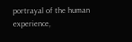portrayal of the human experience,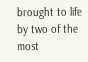brought to life by two of the most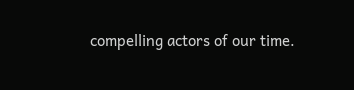compelling actors of our time.